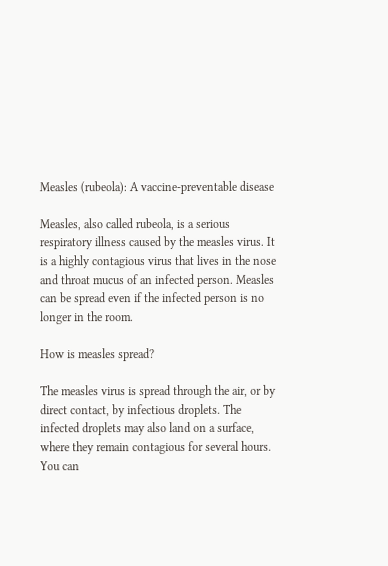Measles (rubeola): A vaccine-preventable disease

Measles, also called rubeola, is a serious respiratory illness caused by the measles virus. It is a highly contagious virus that lives in the nose and throat mucus of an infected person. Measles can be spread even if the infected person is no longer in the room.

How is measles spread?

The measles virus is spread through the air, or by direct contact, by infectious droplets. The infected droplets may also land on a surface, where they remain contagious for several hours. You can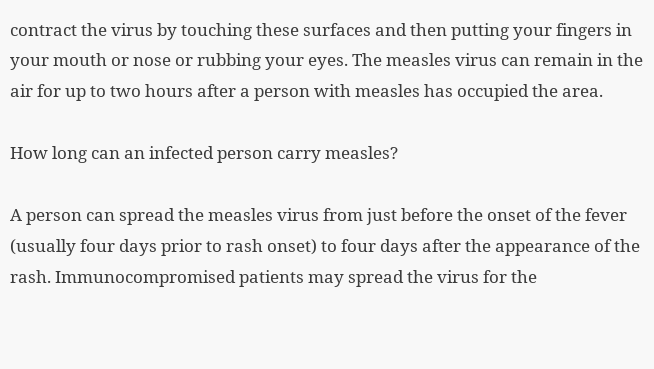contract the virus by touching these surfaces and then putting your fingers in your mouth or nose or rubbing your eyes. The measles virus can remain in the air for up to two hours after a person with measles has occupied the area.

How long can an infected person carry measles?

A person can spread the measles virus from just before the onset of the fever (usually four days prior to rash onset) to four days after the appearance of the rash. Immunocompromised patients may spread the virus for the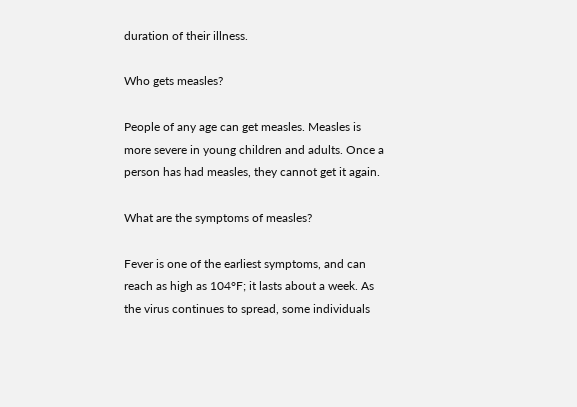duration of their illness.

Who gets measles?

People of any age can get measles. Measles is more severe in young children and adults. Once a person has had measles, they cannot get it again.

What are the symptoms of measles?

Fever is one of the earliest symptoms, and can reach as high as 104°F; it lasts about a week. As the virus continues to spread, some individuals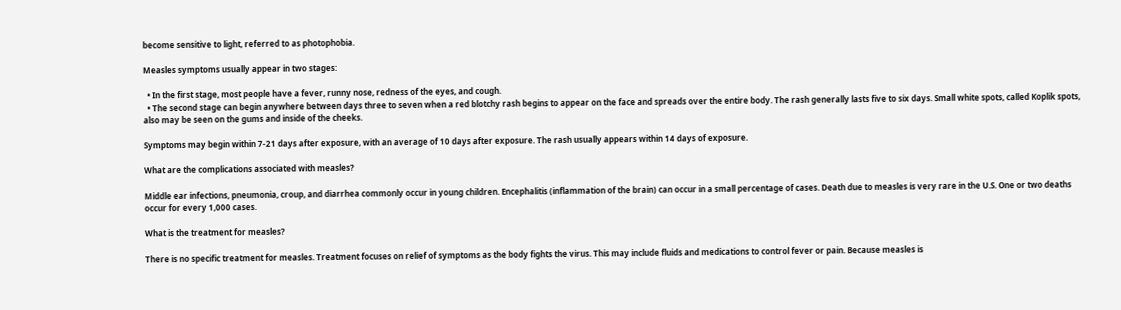become sensitive to light, referred to as photophobia.

Measles symptoms usually appear in two stages:

  • In the first stage, most people have a fever, runny nose, redness of the eyes, and cough.
  • The second stage can begin anywhere between days three to seven when a red blotchy rash begins to appear on the face and spreads over the entire body. The rash generally lasts five to six days. Small white spots, called Koplik spots, also may be seen on the gums and inside of the cheeks.

Symptoms may begin within 7-21 days after exposure, with an average of 10 days after exposure. The rash usually appears within 14 days of exposure.

What are the complications associated with measles?

Middle ear infections, pneumonia, croup, and diarrhea commonly occur in young children. Encephalitis (inflammation of the brain) can occur in a small percentage of cases. Death due to measles is very rare in the U.S. One or two deaths occur for every 1,000 cases.

What is the treatment for measles?

There is no specific treatment for measles. Treatment focuses on relief of symptoms as the body fights the virus. This may include fluids and medications to control fever or pain. Because measles is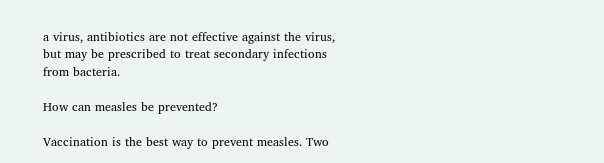a virus, antibiotics are not effective against the virus, but may be prescribed to treat secondary infections from bacteria.

How can measles be prevented?

Vaccination is the best way to prevent measles. Two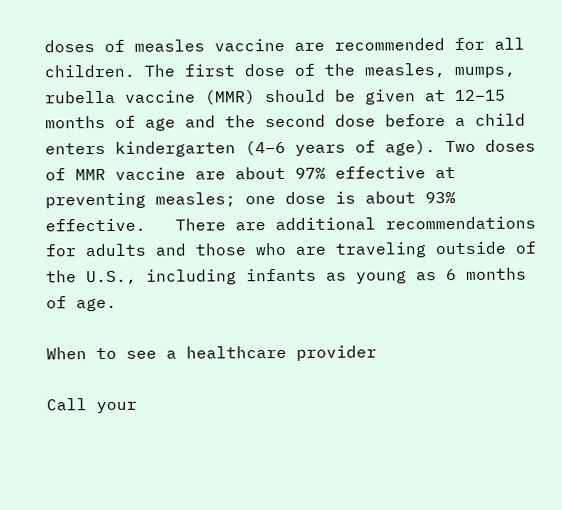doses of measles vaccine are recommended for all children. The first dose of the measles, mumps, rubella vaccine (MMR) should be given at 12–15 months of age and the second dose before a child enters kindergarten (4–6 years of age). Two doses of MMR vaccine are about 97% effective at preventing measles; one dose is about 93% effective.   There are additional recommendations for adults and those who are traveling outside of the U.S., including infants as young as 6 months of age.

When to see a healthcare provider

Call your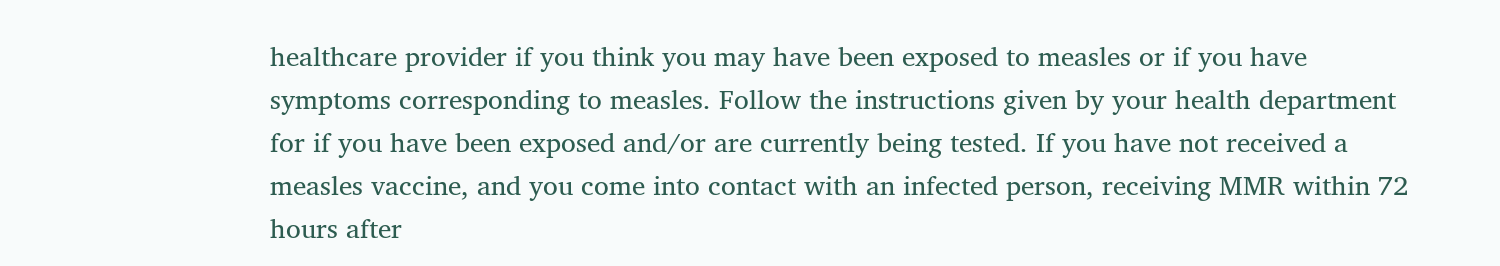healthcare provider if you think you may have been exposed to measles or if you have symptoms corresponding to measles. Follow the instructions given by your health department for if you have been exposed and/or are currently being tested. If you have not received a measles vaccine, and you come into contact with an infected person, receiving MMR within 72 hours after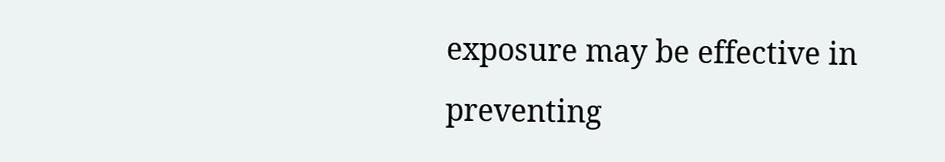exposure may be effective in preventing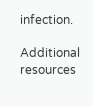infection.

Additional resources